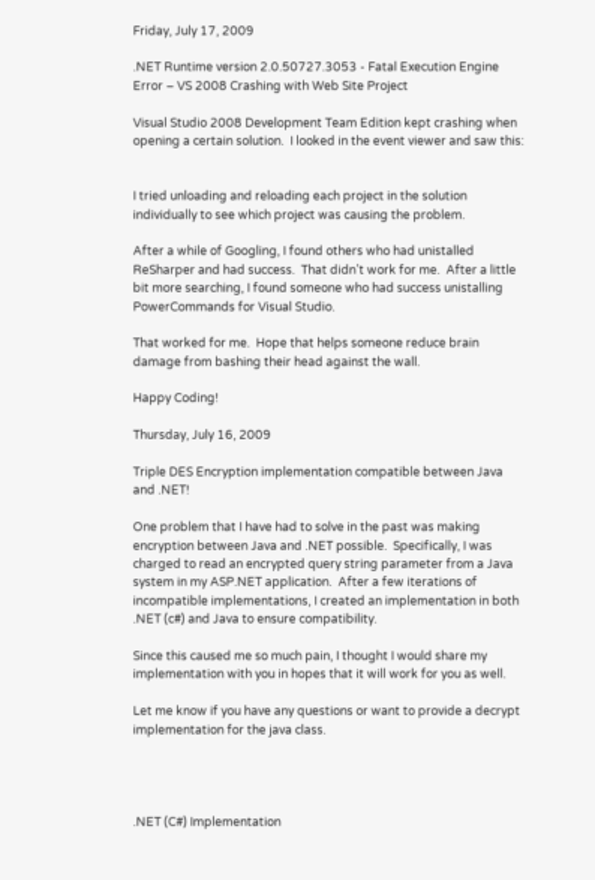Friday, July 17, 2009

.NET Runtime version 2.0.50727.3053 - Fatal Execution Engine Error – VS 2008 Crashing with Web Site Project

Visual Studio 2008 Development Team Edition kept crashing when opening a certain solution.  I looked in the event viewer and saw this:


I tried unloading and reloading each project in the solution individually to see which project was causing the problem.

After a while of Googling, I found others who had unistalled ReSharper and had success.  That didn’t work for me.  After a little bit more searching, I found someone who had success unistalling PowerCommands for Visual Studio.

That worked for me.  Hope that helps someone reduce brain damage from bashing their head against the wall.

Happy Coding!

Thursday, July 16, 2009

Triple DES Encryption implementation compatible between Java and .NET!

One problem that I have had to solve in the past was making encryption between Java and .NET possible.  Specifically, I was charged to read an encrypted query string parameter from a Java system in my ASP.NET application.  After a few iterations of incompatible implementations, I created an implementation in both .NET (c#) and Java to ensure compatibility.

Since this caused me so much pain, I thought I would share my implementation with you in hopes that it will work for you as well.

Let me know if you have any questions or want to provide a decrypt implementation for the java class.




.NET (C#) Implementation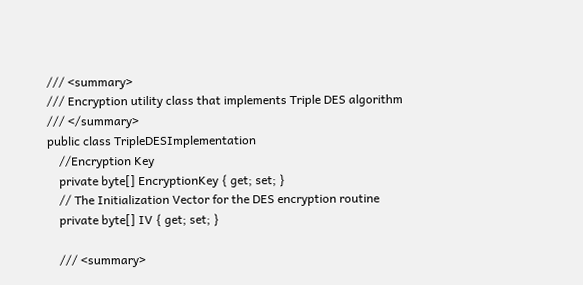/// <summary>
/// Encryption utility class that implements Triple DES algorithm
/// </summary>
public class TripleDESImplementation
    //Encryption Key
    private byte[] EncryptionKey { get; set; }
    // The Initialization Vector for the DES encryption routine
    private byte[] IV { get; set; }

    /// <summary>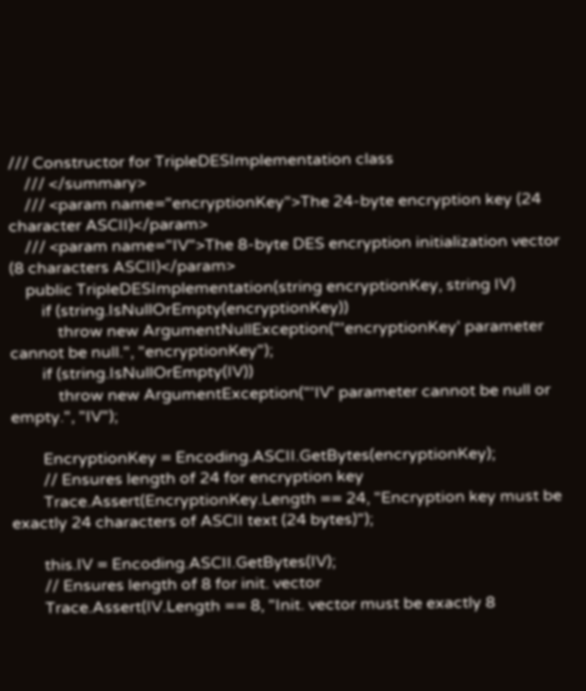/// Constructor for TripleDESImplementation class
    /// </summary>
    /// <param name="encryptionKey">The 24-byte encryption key (24 character ASCII)</param>
    /// <param name="IV">The 8-byte DES encryption initialization vector (8 characters ASCII)</param>
    public TripleDESImplementation(string encryptionKey, string IV)
        if (string.IsNullOrEmpty(encryptionKey))
            throw new ArgumentNullException("'encryptionKey' parameter cannot be null.", "encryptionKey");
        if (string.IsNullOrEmpty(IV))
            throw new ArgumentException("'IV' parameter cannot be null or empty.", "IV");

        EncryptionKey = Encoding.ASCII.GetBytes(encryptionKey);
        // Ensures length of 24 for encryption key
        Trace.Assert(EncryptionKey.Length == 24, "Encryption key must be exactly 24 characters of ASCII text (24 bytes)");

        this.IV = Encoding.ASCII.GetBytes(IV);
        // Ensures length of 8 for init. vector
        Trace.Assert(IV.Length == 8, "Init. vector must be exactly 8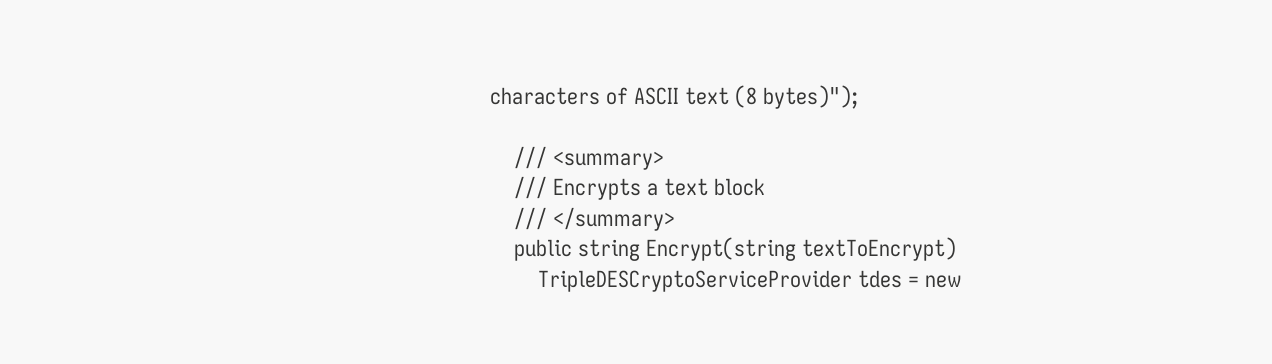characters of ASCII text (8 bytes)");

    /// <summary>
    /// Encrypts a text block
    /// </summary>
    public string Encrypt(string textToEncrypt)
        TripleDESCryptoServiceProvider tdes = new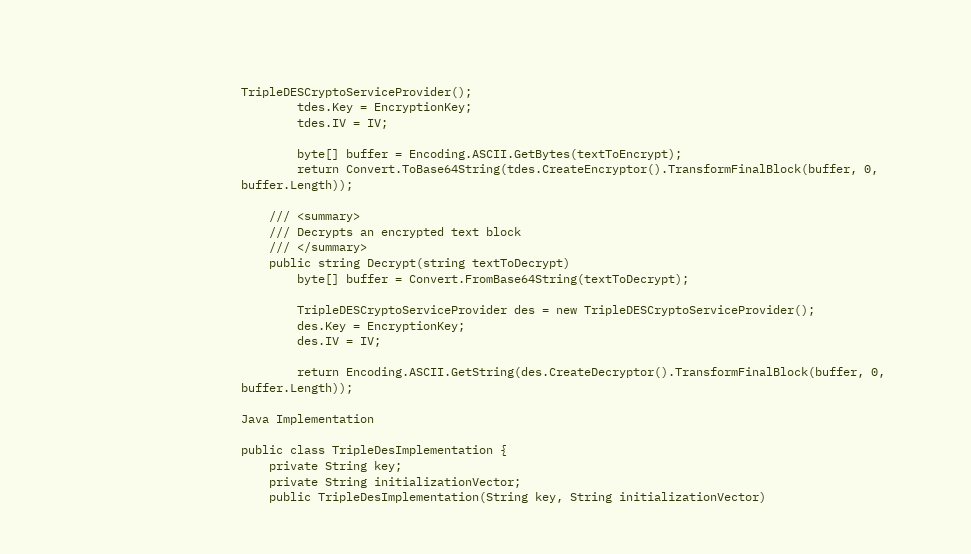TripleDESCryptoServiceProvider();
        tdes.Key = EncryptionKey;
        tdes.IV = IV;

        byte[] buffer = Encoding.ASCII.GetBytes(textToEncrypt);
        return Convert.ToBase64String(tdes.CreateEncryptor().TransformFinalBlock(buffer, 0, buffer.Length));

    /// <summary>
    /// Decrypts an encrypted text block
    /// </summary>
    public string Decrypt(string textToDecrypt)
        byte[] buffer = Convert.FromBase64String(textToDecrypt);

        TripleDESCryptoServiceProvider des = new TripleDESCryptoServiceProvider();
        des.Key = EncryptionKey;
        des.IV = IV;

        return Encoding.ASCII.GetString(des.CreateDecryptor().TransformFinalBlock(buffer, 0, buffer.Length));

Java Implementation

public class TripleDesImplementation {
    private String key;
    private String initializationVector;
    public TripleDesImplementation(String key, String initializationVector)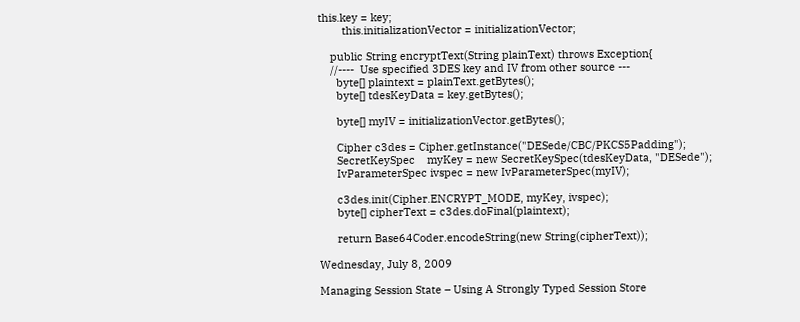this.key = key;
        this.initializationVector = initializationVector;

    public String encryptText(String plainText) throws Exception{
    //----  Use specified 3DES key and IV from other source ---
      byte[] plaintext = plainText.getBytes();
      byte[] tdesKeyData = key.getBytes();

      byte[] myIV = initializationVector.getBytes();

      Cipher c3des = Cipher.getInstance("DESede/CBC/PKCS5Padding");
      SecretKeySpec    myKey = new SecretKeySpec(tdesKeyData, "DESede");
      IvParameterSpec ivspec = new IvParameterSpec(myIV);

      c3des.init(Cipher.ENCRYPT_MODE, myKey, ivspec);
      byte[] cipherText = c3des.doFinal(plaintext);

      return Base64Coder.encodeString(new String(cipherText));

Wednesday, July 8, 2009

Managing Session State – Using A Strongly Typed Session Store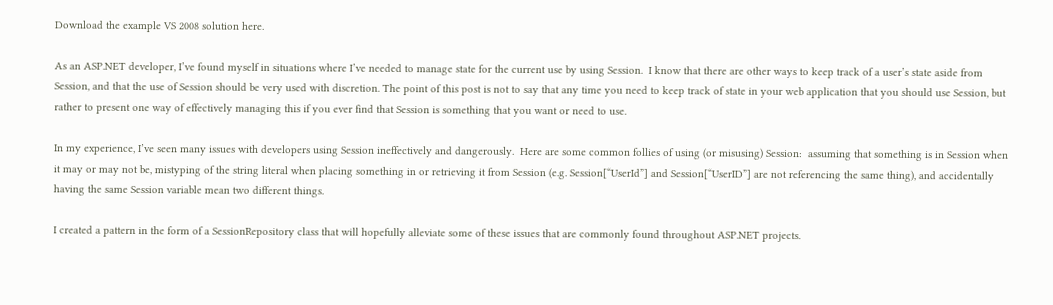Download the example VS 2008 solution here.

As an ASP.NET developer, I’ve found myself in situations where I’ve needed to manage state for the current use by using Session.  I know that there are other ways to keep track of a user’s state aside from Session, and that the use of Session should be very used with discretion. The point of this post is not to say that any time you need to keep track of state in your web application that you should use Session, but rather to present one way of effectively managing this if you ever find that Session is something that you want or need to use.

In my experience, I’ve seen many issues with developers using Session ineffectively and dangerously.  Here are some common follies of using (or misusing) Session:  assuming that something is in Session when it may or may not be, mistyping of the string literal when placing something in or retrieving it from Session (e.g. Session[“UserId”] and Session[“UserID”] are not referencing the same thing), and accidentally having the same Session variable mean two different things.

I created a pattern in the form of a SessionRepository class that will hopefully alleviate some of these issues that are commonly found throughout ASP.NET projects.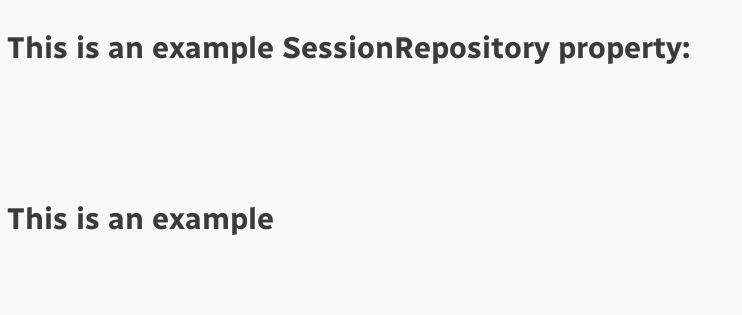This is an example SessionRepository property:


This is an example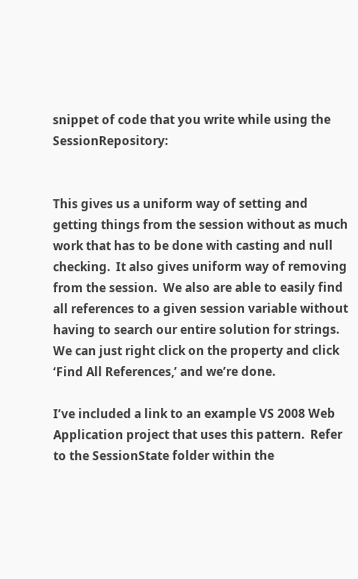snippet of code that you write while using the SessionRepository:


This gives us a uniform way of setting and getting things from the session without as much work that has to be done with casting and null checking.  It also gives uniform way of removing from the session.  We also are able to easily find all references to a given session variable without having to search our entire solution for strings.  We can just right click on the property and click ‘Find All References,’ and we’re done.

I’ve included a link to an example VS 2008 Web Application project that uses this pattern.  Refer to the SessionState folder within the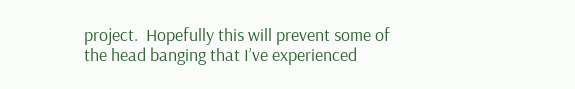project.  Hopefully this will prevent some of the head banging that I’ve experienced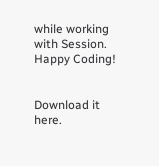while working with Session.  Happy Coding!


Download it here.